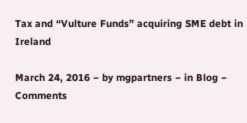Tax and “Vulture Funds” acquiring SME debt in Ireland

March 24, 2016 − by mgpartners − in Blog − Comments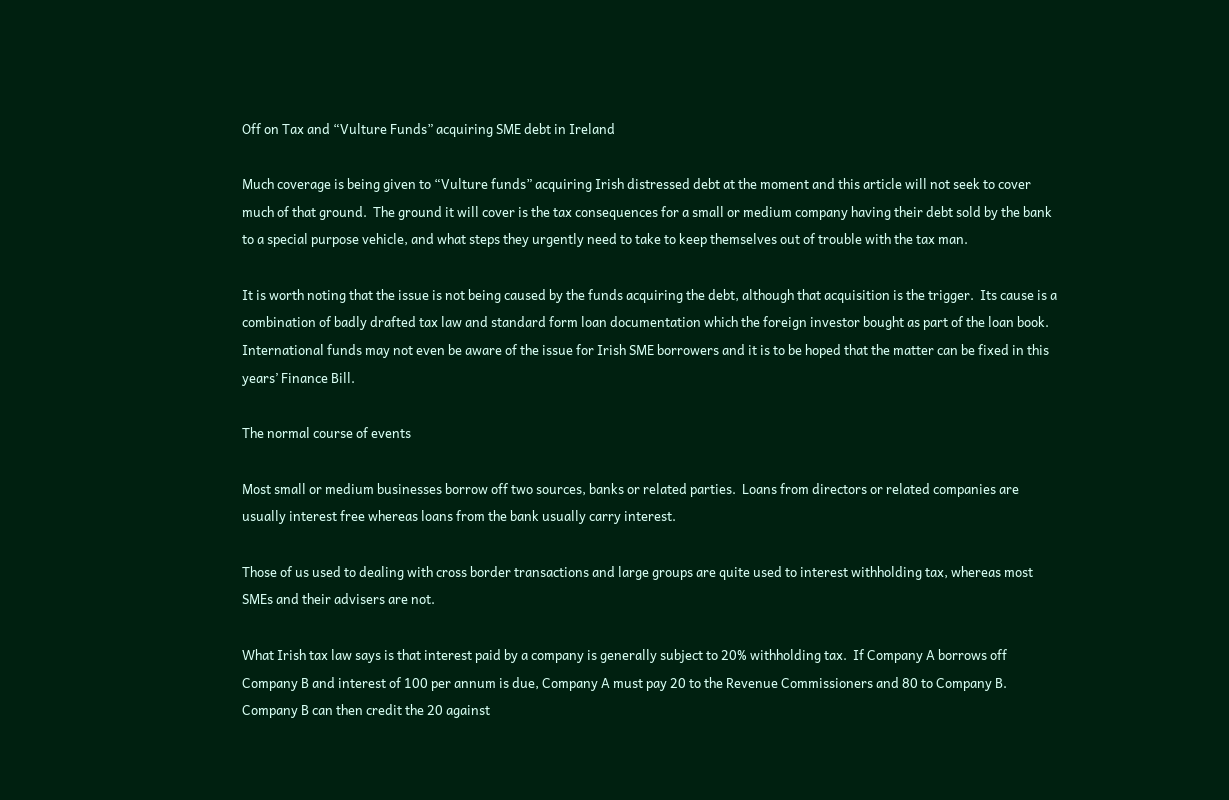Off on Tax and “Vulture Funds” acquiring SME debt in Ireland

Much coverage is being given to “Vulture funds” acquiring Irish distressed debt at the moment and this article will not seek to cover much of that ground.  The ground it will cover is the tax consequences for a small or medium company having their debt sold by the bank to a special purpose vehicle, and what steps they urgently need to take to keep themselves out of trouble with the tax man.

It is worth noting that the issue is not being caused by the funds acquiring the debt, although that acquisition is the trigger.  Its cause is a combination of badly drafted tax law and standard form loan documentation which the foreign investor bought as part of the loan book.  International funds may not even be aware of the issue for Irish SME borrowers and it is to be hoped that the matter can be fixed in this years’ Finance Bill.

The normal course of events

Most small or medium businesses borrow off two sources, banks or related parties.  Loans from directors or related companies are usually interest free whereas loans from the bank usually carry interest.

Those of us used to dealing with cross border transactions and large groups are quite used to interest withholding tax, whereas most SMEs and their advisers are not.

What Irish tax law says is that interest paid by a company is generally subject to 20% withholding tax.  If Company A borrows off Company B and interest of 100 per annum is due, Company A must pay 20 to the Revenue Commissioners and 80 to Company B.  Company B can then credit the 20 against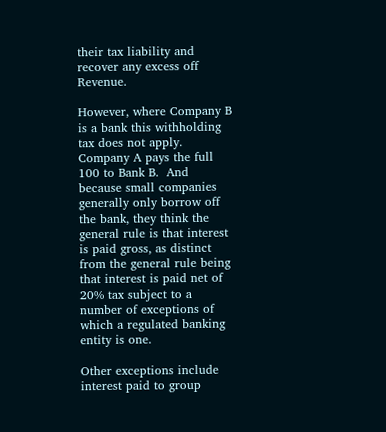their tax liability and recover any excess off Revenue.

However, where Company B is a bank this withholding tax does not apply.  Company A pays the full 100 to Bank B.  And because small companies generally only borrow off the bank, they think the general rule is that interest is paid gross, as distinct from the general rule being that interest is paid net of 20% tax subject to a number of exceptions of which a regulated banking entity is one.

Other exceptions include interest paid to group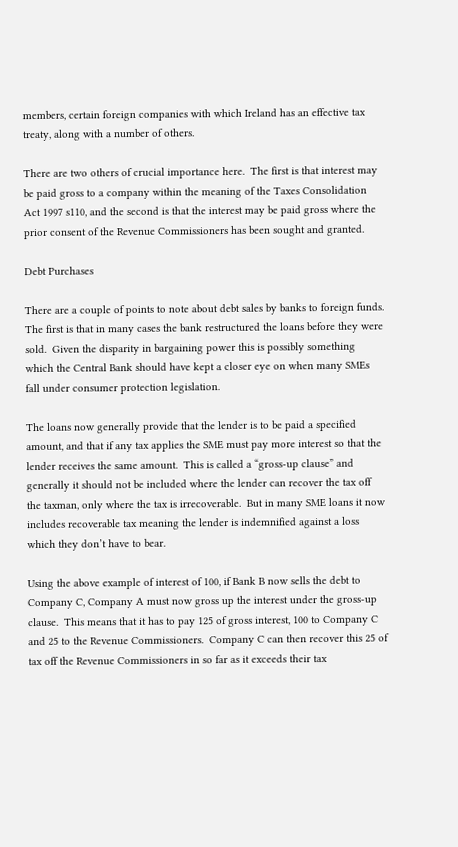members, certain foreign companies with which Ireland has an effective tax treaty, along with a number of others.

There are two others of crucial importance here.  The first is that interest may be paid gross to a company within the meaning of the Taxes Consolidation Act 1997 s110, and the second is that the interest may be paid gross where the prior consent of the Revenue Commissioners has been sought and granted.

Debt Purchases

There are a couple of points to note about debt sales by banks to foreign funds.  The first is that in many cases the bank restructured the loans before they were sold.  Given the disparity in bargaining power this is possibly something which the Central Bank should have kept a closer eye on when many SMEs fall under consumer protection legislation.

The loans now generally provide that the lender is to be paid a specified amount, and that if any tax applies the SME must pay more interest so that the lender receives the same amount.  This is called a “gross-up clause” and generally it should not be included where the lender can recover the tax off the taxman, only where the tax is irrecoverable.  But in many SME loans it now includes recoverable tax meaning the lender is indemnified against a loss which they don’t have to bear.

Using the above example of interest of 100, if Bank B now sells the debt to Company C, Company A must now gross up the interest under the gross-up clause.  This means that it has to pay 125 of gross interest, 100 to Company C and 25 to the Revenue Commissioners.  Company C can then recover this 25 of tax off the Revenue Commissioners in so far as it exceeds their tax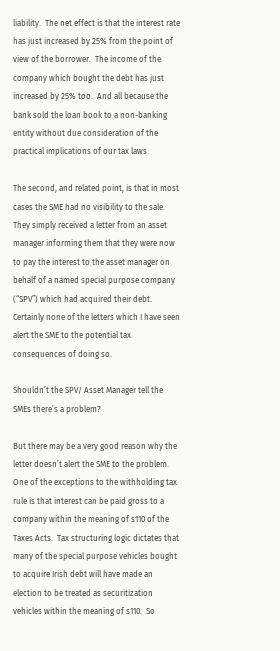liability.  The net effect is that the interest rate has just increased by 25% from the point of view of the borrower.  The income of the company which bought the debt has just increased by 25% too.  And all because the bank sold the loan book to a non-banking entity without due consideration of the practical implications of our tax laws.

The second, and related point, is that in most cases the SME had no visibility to the sale.  They simply received a letter from an asset manager informing them that they were now to pay the interest to the asset manager on behalf of a named special purpose company (“SPV”) which had acquired their debt.  Certainly none of the letters which I have seen alert the SME to the potential tax consequences of doing so.

Shouldn’t the SPV/ Asset Manager tell the SMEs there’s a problem?

But there may be a very good reason why the letter doesn’t alert the SME to the problem.  One of the exceptions to the withholding tax rule is that interest can be paid gross to a company within the meaning of s110 of the Taxes Acts.  Tax structuring logic dictates that many of the special purpose vehicles bought to acquire Irish debt will have made an election to be treated as securitization vehicles within the meaning of s110.  So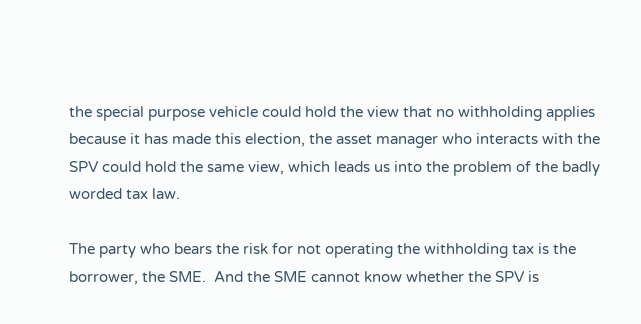the special purpose vehicle could hold the view that no withholding applies because it has made this election, the asset manager who interacts with the SPV could hold the same view, which leads us into the problem of the badly worded tax law.

The party who bears the risk for not operating the withholding tax is the borrower, the SME.  And the SME cannot know whether the SPV is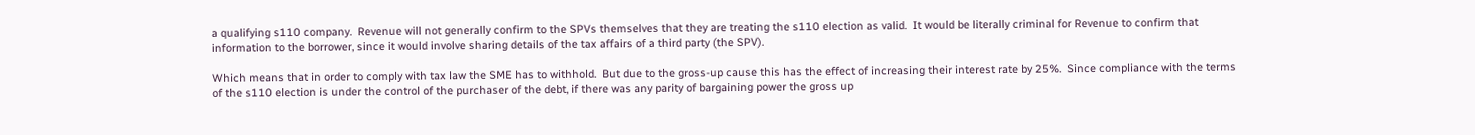a qualifying s110 company.  Revenue will not generally confirm to the SPVs themselves that they are treating the s110 election as valid.  It would be literally criminal for Revenue to confirm that information to the borrower, since it would involve sharing details of the tax affairs of a third party (the SPV).

Which means that in order to comply with tax law the SME has to withhold.  But due to the gross-up cause this has the effect of increasing their interest rate by 25%.  Since compliance with the terms of the s110 election is under the control of the purchaser of the debt, if there was any parity of bargaining power the gross up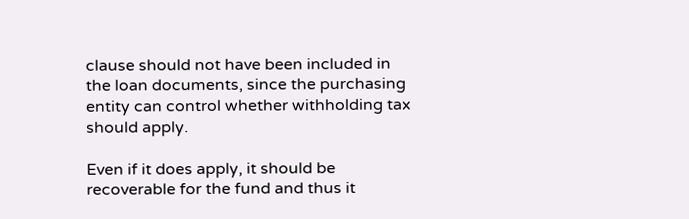clause should not have been included in the loan documents, since the purchasing entity can control whether withholding tax should apply.

Even if it does apply, it should be recoverable for the fund and thus it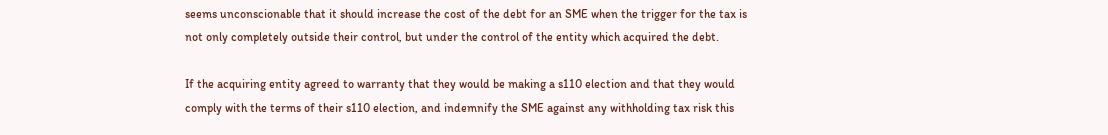seems unconscionable that it should increase the cost of the debt for an SME when the trigger for the tax is not only completely outside their control, but under the control of the entity which acquired the debt.

If the acquiring entity agreed to warranty that they would be making a s110 election and that they would comply with the terms of their s110 election, and indemnify the SME against any withholding tax risk this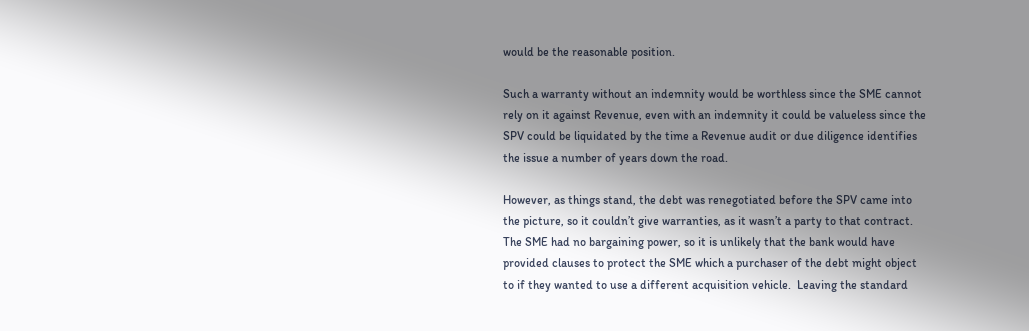would be the reasonable position.

Such a warranty without an indemnity would be worthless since the SME cannot rely on it against Revenue, even with an indemnity it could be valueless since the SPV could be liquidated by the time a Revenue audit or due diligence identifies the issue a number of years down the road.

However, as things stand, the debt was renegotiated before the SPV came into the picture, so it couldn’t give warranties, as it wasn’t a party to that contract.  The SME had no bargaining power, so it is unlikely that the bank would have provided clauses to protect the SME which a purchaser of the debt might object to if they wanted to use a different acquisition vehicle.  Leaving the standard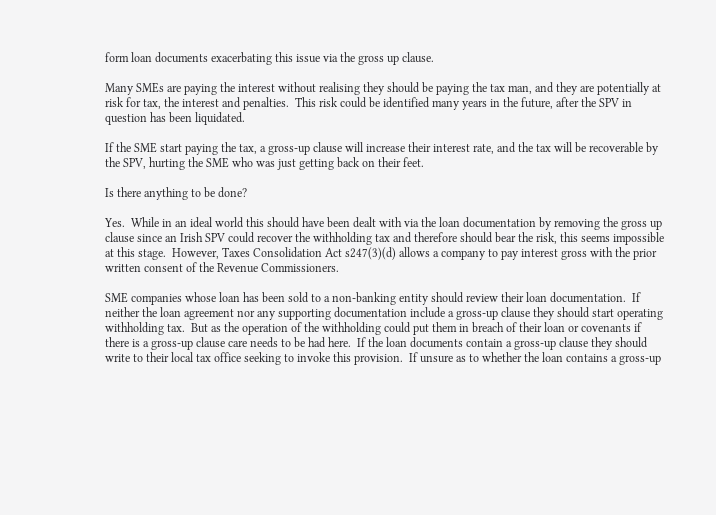form loan documents exacerbating this issue via the gross up clause.

Many SMEs are paying the interest without realising they should be paying the tax man, and they are potentially at risk for tax, the interest and penalties.  This risk could be identified many years in the future, after the SPV in question has been liquidated.

If the SME start paying the tax, a gross-up clause will increase their interest rate, and the tax will be recoverable by the SPV, hurting the SME who was just getting back on their feet.

Is there anything to be done?

Yes.  While in an ideal world this should have been dealt with via the loan documentation by removing the gross up clause since an Irish SPV could recover the withholding tax and therefore should bear the risk, this seems impossible at this stage.  However, Taxes Consolidation Act s247(3)(d) allows a company to pay interest gross with the prior written consent of the Revenue Commissioners.

SME companies whose loan has been sold to a non-banking entity should review their loan documentation.  If neither the loan agreement nor any supporting documentation include a gross-up clause they should start operating withholding tax.  But as the operation of the withholding could put them in breach of their loan or covenants if there is a gross-up clause care needs to be had here.  If the loan documents contain a gross-up clause they should write to their local tax office seeking to invoke this provision.  If unsure as to whether the loan contains a gross-up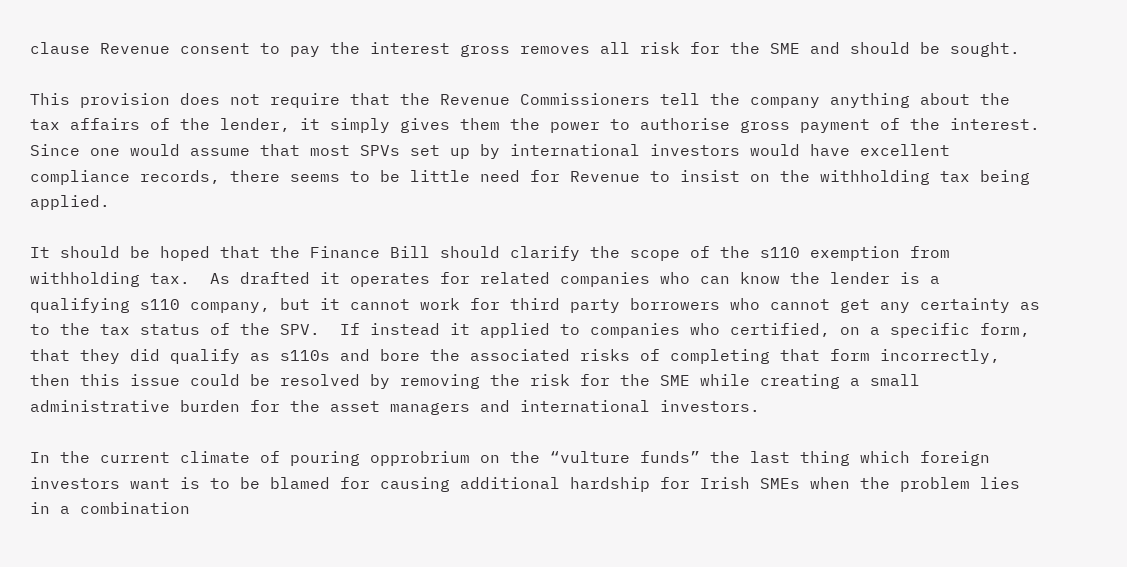clause Revenue consent to pay the interest gross removes all risk for the SME and should be sought.

This provision does not require that the Revenue Commissioners tell the company anything about the tax affairs of the lender, it simply gives them the power to authorise gross payment of the interest.  Since one would assume that most SPVs set up by international investors would have excellent compliance records, there seems to be little need for Revenue to insist on the withholding tax being applied.

It should be hoped that the Finance Bill should clarify the scope of the s110 exemption from withholding tax.  As drafted it operates for related companies who can know the lender is a qualifying s110 company, but it cannot work for third party borrowers who cannot get any certainty as to the tax status of the SPV.  If instead it applied to companies who certified, on a specific form, that they did qualify as s110s and bore the associated risks of completing that form incorrectly, then this issue could be resolved by removing the risk for the SME while creating a small administrative burden for the asset managers and international investors.

In the current climate of pouring opprobrium on the “vulture funds” the last thing which foreign investors want is to be blamed for causing additional hardship for Irish SMEs when the problem lies in a combination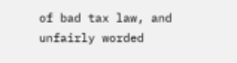of bad tax law, and unfairly worded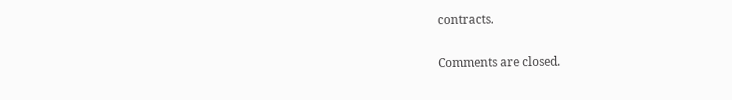contracts.

Comments are closed.